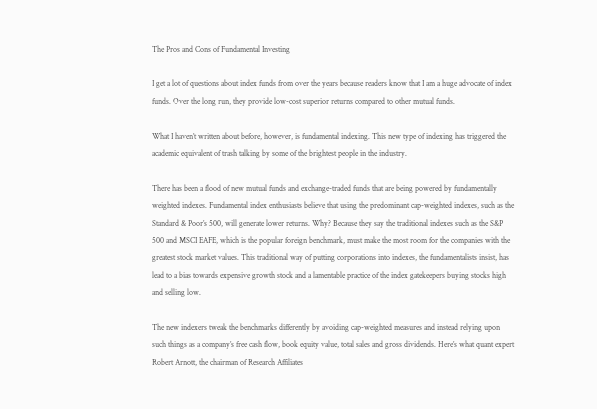The Pros and Cons of Fundamental Investing

I get a lot of questions about index funds from over the years because readers know that I am a huge advocate of index funds. Over the long run, they provide low-cost superior returns compared to other mutual funds.

What I haven’t written about before, however, is fundamental indexing. This new type of indexing has triggered the academic equivalent of trash talking by some of the brightest people in the industry.

There has been a flood of new mutual funds and exchange-traded funds that are being powered by fundamentally weighted indexes. Fundamental index enthusiasts believe that using the predominant cap-weighted indexes, such as the Standard & Poor’s 500, will generate lower returns. Why? Because they say the traditional indexes such as the S&P 500 and MSCI EAFE, which is the popular foreign benchmark, must make the most room for the companies with the greatest stock market values. This traditional way of putting corporations into indexes, the fundamentalists insist, has lead to a bias towards expensive growth stock and a lamentable practice of the index gatekeepers buying stocks high and selling low.

The new indexers tweak the benchmarks differently by avoiding cap-weighted measures and instead relying upon such things as a company’s free cash flow, book equity value, total sales and gross dividends. Here’s what quant expert Robert Arnott, the chairman of Research Affiliates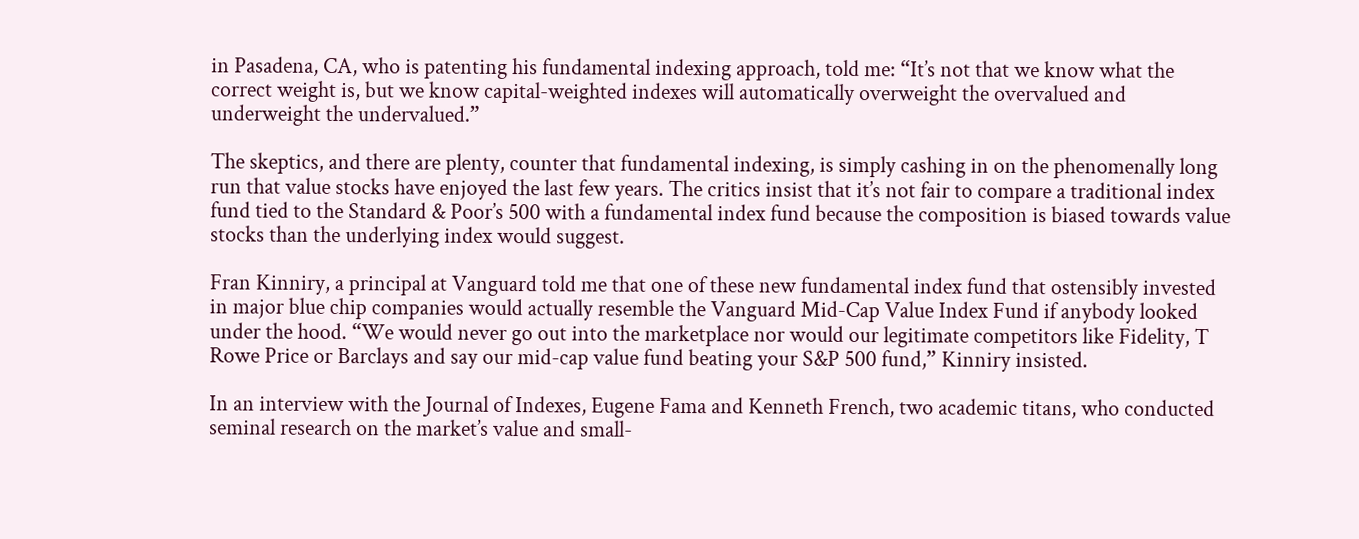in Pasadena, CA, who is patenting his fundamental indexing approach, told me: “It’s not that we know what the correct weight is, but we know capital-weighted indexes will automatically overweight the overvalued and underweight the undervalued.”

The skeptics, and there are plenty, counter that fundamental indexing, is simply cashing in on the phenomenally long run that value stocks have enjoyed the last few years. The critics insist that it’s not fair to compare a traditional index fund tied to the Standard & Poor’s 500 with a fundamental index fund because the composition is biased towards value stocks than the underlying index would suggest.

Fran Kinniry, a principal at Vanguard told me that one of these new fundamental index fund that ostensibly invested in major blue chip companies would actually resemble the Vanguard Mid-Cap Value Index Fund if anybody looked under the hood. “We would never go out into the marketplace nor would our legitimate competitors like Fidelity, T Rowe Price or Barclays and say our mid-cap value fund beating your S&P 500 fund,” Kinniry insisted.

In an interview with the Journal of Indexes, Eugene Fama and Kenneth French, two academic titans, who conducted seminal research on the market’s value and small-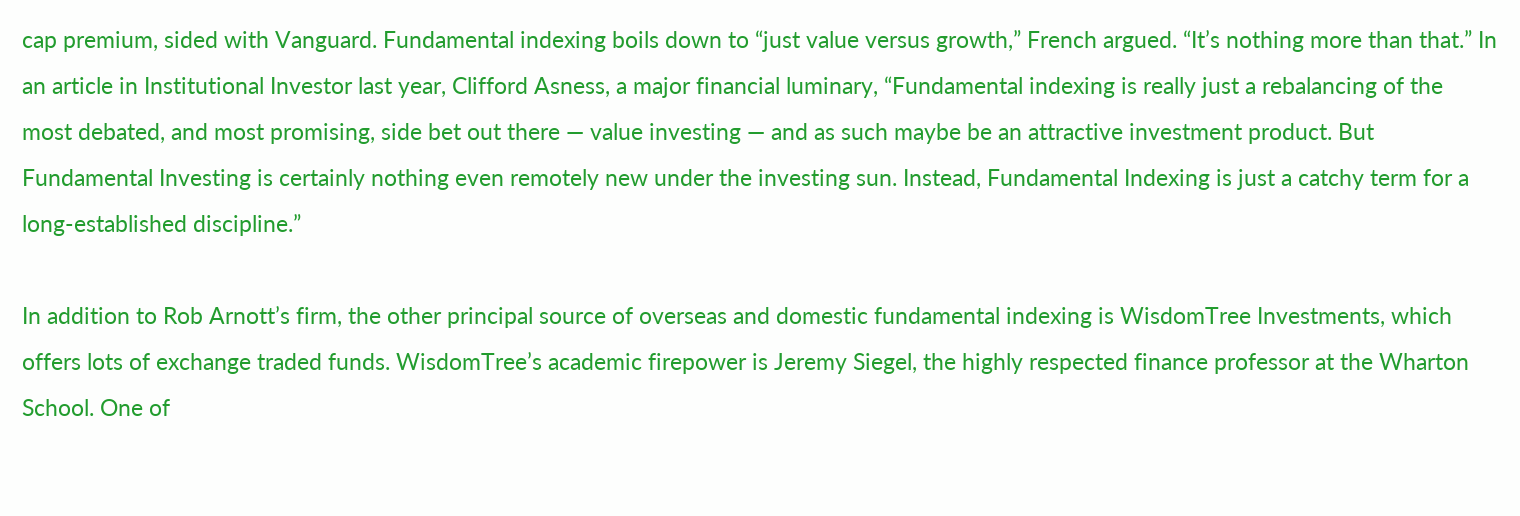cap premium, sided with Vanguard. Fundamental indexing boils down to “just value versus growth,” French argued. “It’s nothing more than that.” In an article in Institutional Investor last year, Clifford Asness, a major financial luminary, “Fundamental indexing is really just a rebalancing of the most debated, and most promising, side bet out there — value investing — and as such maybe be an attractive investment product. But Fundamental Investing is certainly nothing even remotely new under the investing sun. Instead, Fundamental Indexing is just a catchy term for a long-established discipline.”

In addition to Rob Arnott’s firm, the other principal source of overseas and domestic fundamental indexing is WisdomTree Investments, which offers lots of exchange traded funds. WisdomTree’s academic firepower is Jeremy Siegel, the highly respected finance professor at the Wharton School. One of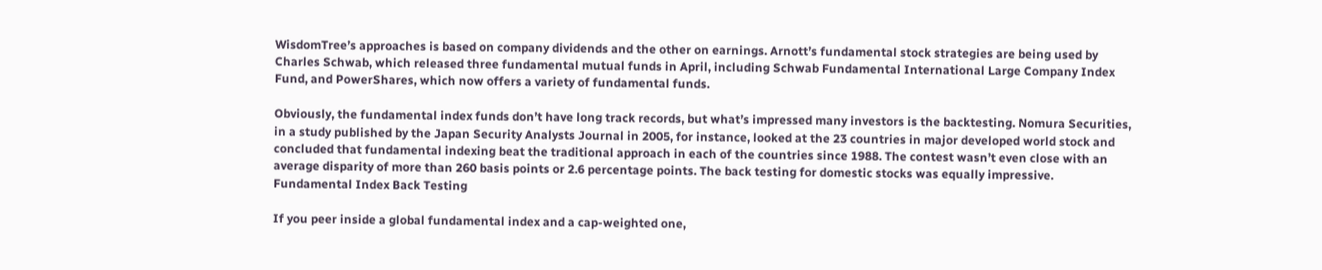WisdomTree’s approaches is based on company dividends and the other on earnings. Arnott’s fundamental stock strategies are being used by Charles Schwab, which released three fundamental mutual funds in April, including Schwab Fundamental International Large Company Index Fund, and PowerShares, which now offers a variety of fundamental funds.

Obviously, the fundamental index funds don’t have long track records, but what’s impressed many investors is the backtesting. Nomura Securities, in a study published by the Japan Security Analysts Journal in 2005, for instance, looked at the 23 countries in major developed world stock and concluded that fundamental indexing beat the traditional approach in each of the countries since 1988. The contest wasn’t even close with an average disparity of more than 260 basis points or 2.6 percentage points. The back testing for domestic stocks was equally impressive. Fundamental Index Back Testing

If you peer inside a global fundamental index and a cap-weighted one,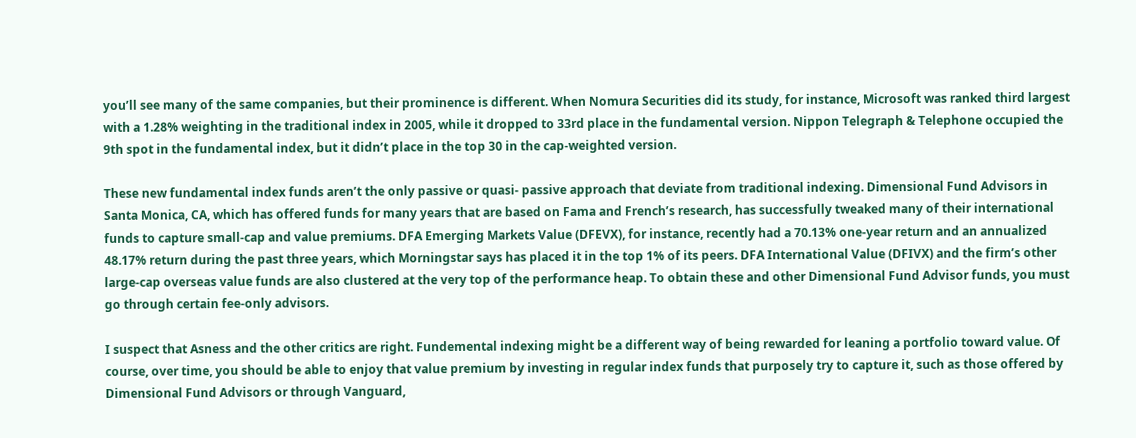you’ll see many of the same companies, but their prominence is different. When Nomura Securities did its study, for instance, Microsoft was ranked third largest with a 1.28% weighting in the traditional index in 2005, while it dropped to 33rd place in the fundamental version. Nippon Telegraph & Telephone occupied the 9th spot in the fundamental index, but it didn’t place in the top 30 in the cap-weighted version.

These new fundamental index funds aren’t the only passive or quasi- passive approach that deviate from traditional indexing. Dimensional Fund Advisors in Santa Monica, CA, which has offered funds for many years that are based on Fama and French’s research, has successfully tweaked many of their international funds to capture small-cap and value premiums. DFA Emerging Markets Value (DFEVX), for instance, recently had a 70.13% one-year return and an annualized 48.17% return during the past three years, which Morningstar says has placed it in the top 1% of its peers. DFA International Value (DFIVX) and the firm’s other large-cap overseas value funds are also clustered at the very top of the performance heap. To obtain these and other Dimensional Fund Advisor funds, you must go through certain fee-only advisors.

I suspect that Asness and the other critics are right. Fundemental indexing might be a different way of being rewarded for leaning a portfolio toward value. Of course, over time, you should be able to enjoy that value premium by investing in regular index funds that purposely try to capture it, such as those offered by Dimensional Fund Advisors or through Vanguard,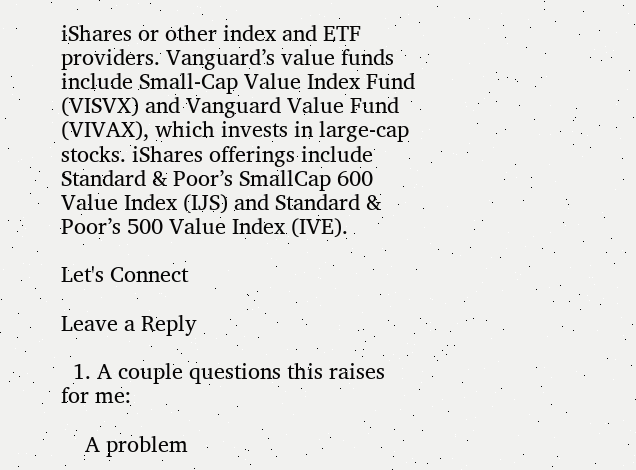iShares or other index and ETF providers. Vanguard’s value funds include Small-Cap Value Index Fund (VISVX) and Vanguard Value Fund (VIVAX), which invests in large-cap stocks. iShares offerings include Standard & Poor’s SmallCap 600 Value Index (IJS) and Standard & Poor’s 500 Value Index (IVE).

Let's Connect

Leave a Reply

  1. A couple questions this raises for me:

    A problem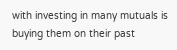with investing in many mutuals is buying them on their past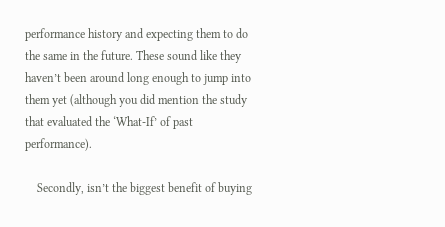performance history and expecting them to do the same in the future. These sound like they haven’t been around long enough to jump into them yet (although you did mention the study that evaluated the ‘What-If’ of past performance).

    Secondly, isn’t the biggest benefit of buying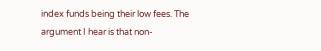index funds being their low fees. The argument I hear is that non-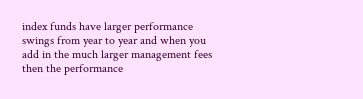index funds have larger performance swings from year to year and when you add in the much larger management fees then the performance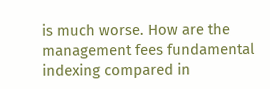is much worse. How are the management fees fundamental indexing compared in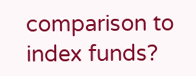comparison to index funds?